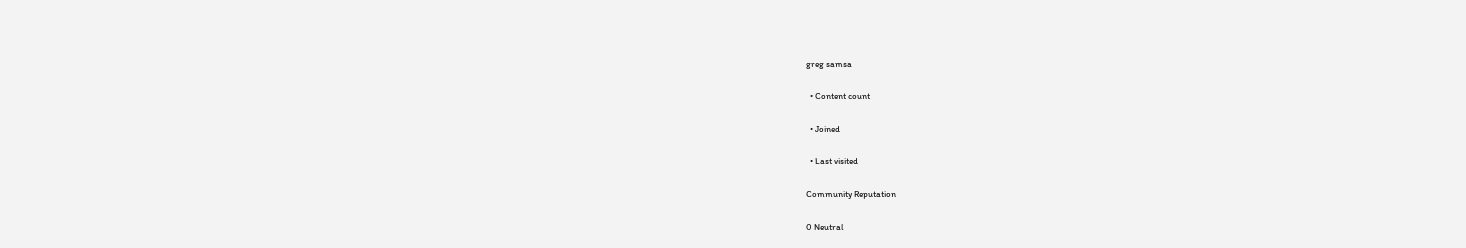greg samsa

  • Content count

  • Joined

  • Last visited

Community Reputation

0 Neutral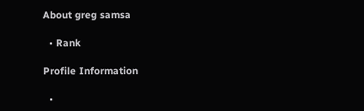About greg samsa

  • Rank

Profile Information

  •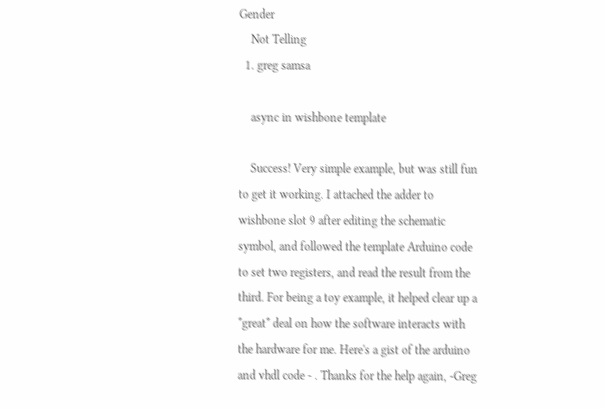Gender
    Not Telling
  1. greg samsa

    async in wishbone template

    Success! Very simple example, but was still fun to get it working. I attached the adder to wishbone slot 9 after editing the schematic symbol, and followed the template Arduino code to set two registers, and read the result from the third. For being a toy example, it helped clear up a *great* deal on how the software interacts with the hardware for me. Here's a gist of the arduino and vhdl code - . Thanks for the help again, -Greg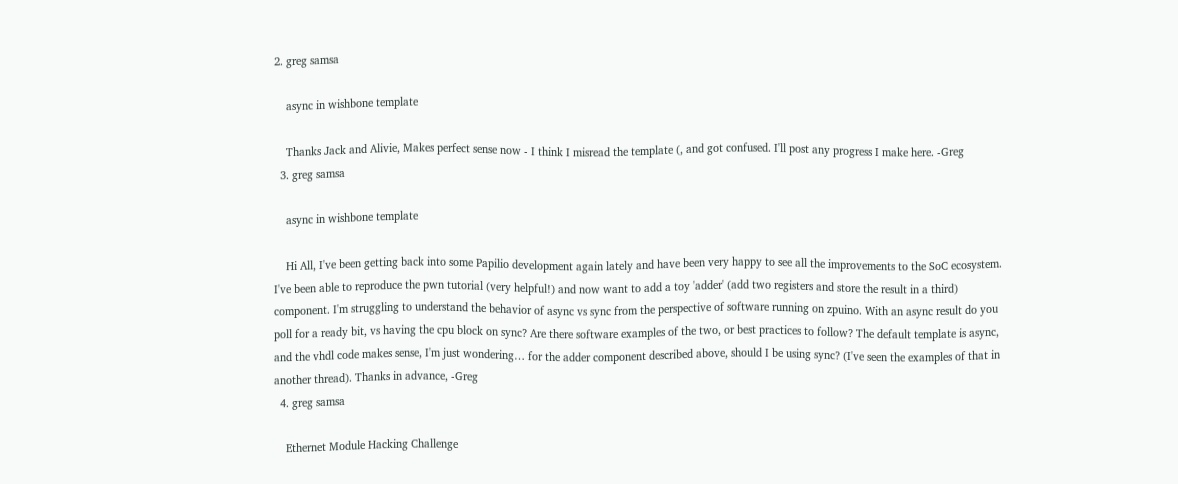2. greg samsa

    async in wishbone template

    Thanks Jack and Alivie, Makes perfect sense now - I think I misread the template (, and got confused. I'll post any progress I make here. -Greg
  3. greg samsa

    async in wishbone template

    Hi All, I've been getting back into some Papilio development again lately and have been very happy to see all the improvements to the SoC ecosystem. I've been able to reproduce the pwn tutorial (very helpful!) and now want to add a toy 'adder' (add two registers and store the result in a third) component. I'm struggling to understand the behavior of async vs sync from the perspective of software running on zpuino. With an async result do you poll for a ready bit, vs having the cpu block on sync? Are there software examples of the two, or best practices to follow? The default template is async, and the vhdl code makes sense, I'm just wondering… for the adder component described above, should I be using sync? (I've seen the examples of that in another thread). Thanks in advance, -Greg
  4. greg samsa

    Ethernet Module Hacking Challenge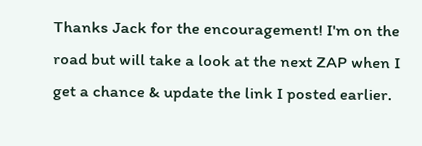Thanks Jack for the encouragement! I'm on the road but will take a look at the next ZAP when I get a chance & update the link I posted earlier.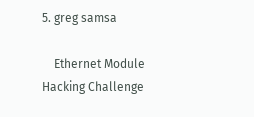5. greg samsa

    Ethernet Module Hacking Challenge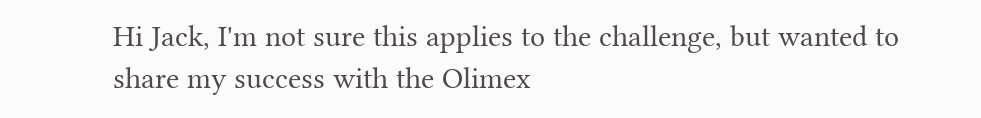Hi Jack, I'm not sure this applies to the challenge, but wanted to share my success with the Olimex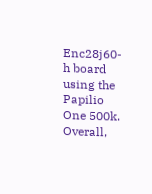Enc28j60-h board using the Papilio One 500k. Overall,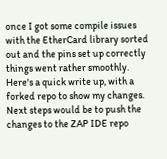once I got some compile issues with the EtherCard library sorted out and the pins set up correctly things went rather smoothly. Here's a quick write up, with a forked repo to show my changes. Next steps would be to push the changes to the ZAP IDE repo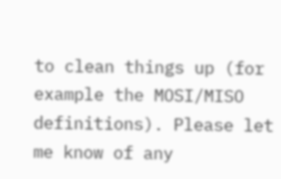to clean things up (for example the MOSI/MISO definitions). Please let me know of any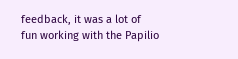feedback, it was a lot of fun working with the Papilio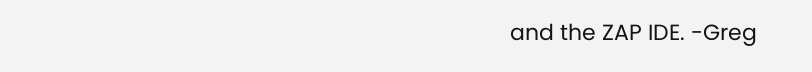and the ZAP IDE. -Greg